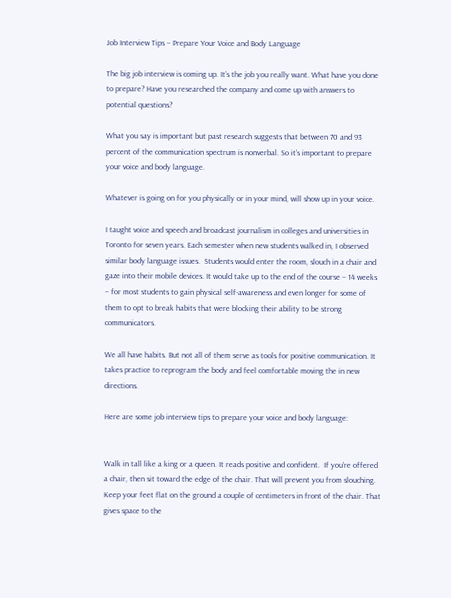Job Interview Tips – Prepare Your Voice and Body Language

The big job interview is coming up. It’s the job you really want. What have you done to prepare? Have you researched the company and come up with answers to potential questions?

What you say is important but past research suggests that between 70 and 93 percent of the communication spectrum is nonverbal. So it’s important to prepare your voice and body language.

Whatever is going on for you physically or in your mind, will show up in your voice.

I taught voice and speech and broadcast journalism in colleges and universities in Toronto for seven years. Each semester when new students walked in, I observed similar body language issues.  Students would enter the room, slouch in a chair and gaze into their mobile devices. It would take up to the end of the course – 14 weeks – for most students to gain physical self-awareness and even longer for some of them to opt to break habits that were blocking their ability to be strong communicators.

We all have habits. But not all of them serve as tools for positive communication. It takes practice to reprogram the body and feel comfortable moving the in new directions.

Here are some job interview tips to prepare your voice and body language:


Walk in tall like a king or a queen. It reads positive and confident.  If you’re offered a chair, then sit toward the edge of the chair. That will prevent you from slouching. Keep your feet flat on the ground a couple of centimeters in front of the chair. That gives space to the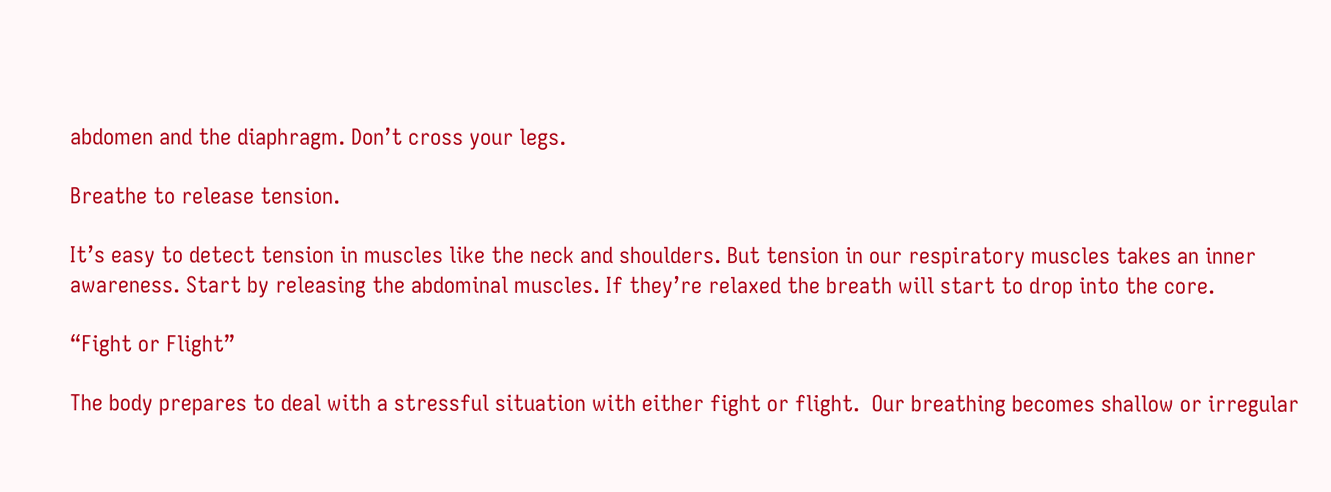abdomen and the diaphragm. Don’t cross your legs.

Breathe to release tension.

It’s easy to detect tension in muscles like the neck and shoulders. But tension in our respiratory muscles takes an inner awareness. Start by releasing the abdominal muscles. If they’re relaxed the breath will start to drop into the core.

“Fight or Flight”

The body prepares to deal with a stressful situation with either fight or flight.  Our breathing becomes shallow or irregular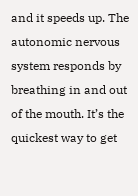and it speeds up. The autonomic nervous system responds by breathing in and out of the mouth. It’s the quickest way to get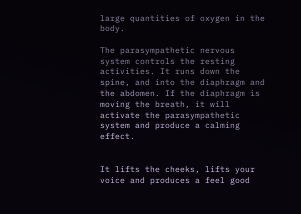large quantities of oxygen in the body.

The parasympathetic nervous system controls the resting activities. It runs down the spine, and into the diaphragm and the abdomen. If the diaphragm is moving the breath, it will activate the parasympathetic system and produce a calming effect.


It lifts the cheeks, lifts your voice and produces a feel good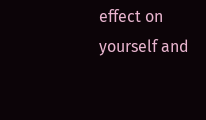effect on yourself and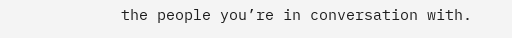the people you’re in conversation with.